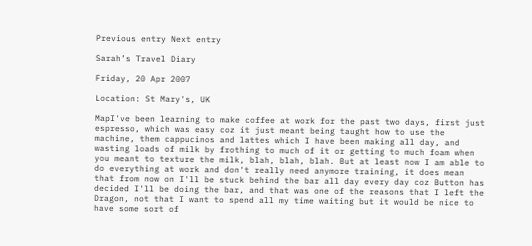Previous entry Next entry

Sarah’s Travel Diary

Friday, 20 Apr 2007

Location: St Mary's, UK

MapI've been learning to make coffee at work for the past two days, first just espresso, which was easy coz it just meant being taught how to use the machine, them cappucinos and lattes which I have been making all day, and wasting loads of milk by frothing to much of it or getting to much foam when you meant to texture the milk, blah, blah, blah. But at least now I am able to do everything at work and don't really need anymore training, it does mean that from now on I'll be stuck behind the bar all day every day coz Button has decided I'll be doing the bar, and that was one of the reasons that I left the Dragon, not that I want to spend all my time waiting but it would be nice to have some sort of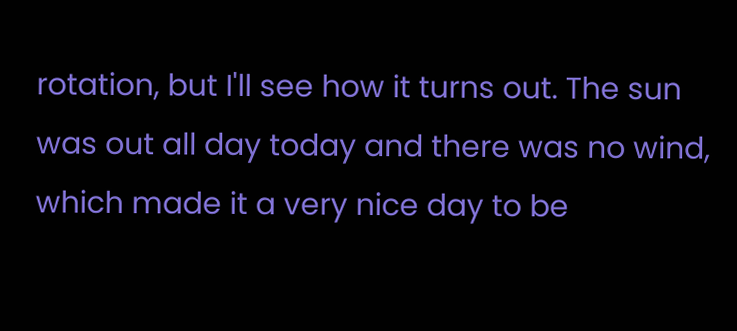rotation, but I'll see how it turns out. The sun was out all day today and there was no wind, which made it a very nice day to be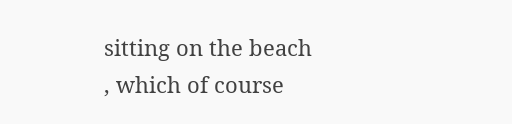sitting on the beach , which of course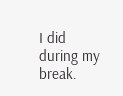I did during my break.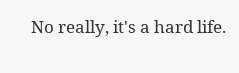No really, it's a hard life.